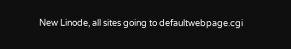New Linode, all sites going to defaultwebpage.cgi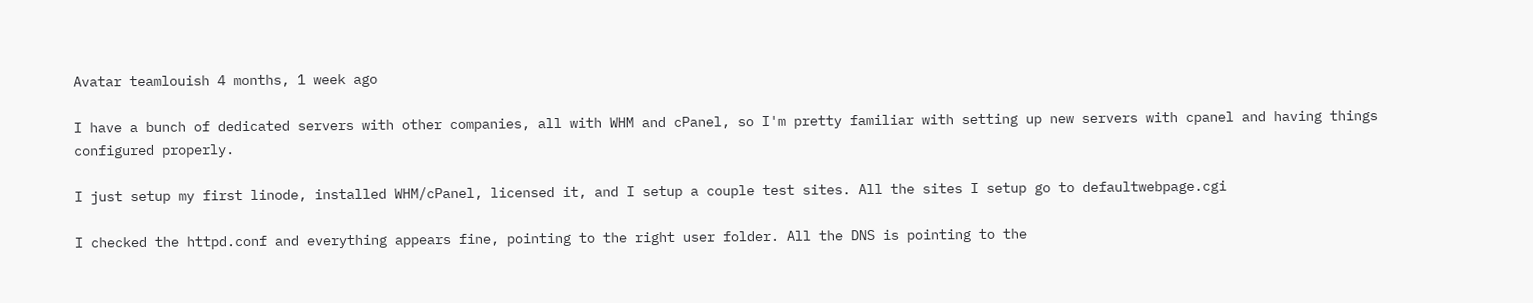Avatar teamlouish 4 months, 1 week ago

I have a bunch of dedicated servers with other companies, all with WHM and cPanel, so I'm pretty familiar with setting up new servers with cpanel and having things configured properly.

I just setup my first linode, installed WHM/cPanel, licensed it, and I setup a couple test sites. All the sites I setup go to defaultwebpage.cgi

I checked the httpd.conf and everything appears fine, pointing to the right user folder. All the DNS is pointing to the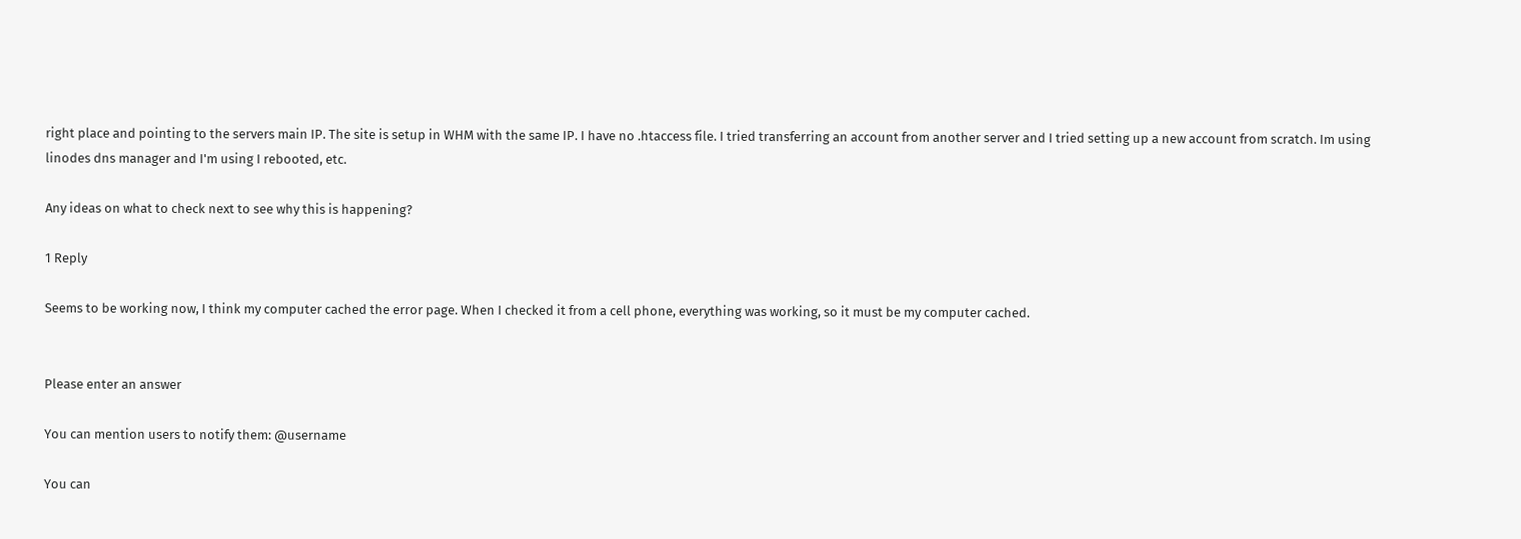right place and pointing to the servers main IP. The site is setup in WHM with the same IP. I have no .htaccess file. I tried transferring an account from another server and I tried setting up a new account from scratch. Im using linodes dns manager and I'm using I rebooted, etc.

Any ideas on what to check next to see why this is happening?

1 Reply

Seems to be working now, I think my computer cached the error page. When I checked it from a cell phone, everything was working, so it must be my computer cached.


Please enter an answer

You can mention users to notify them: @username

You can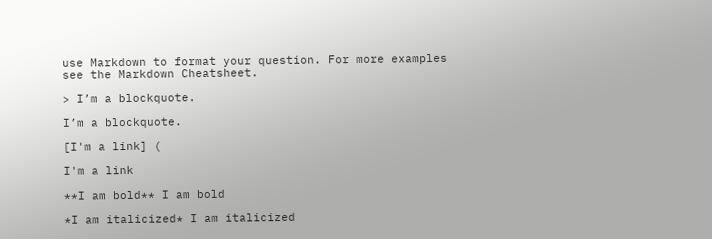use Markdown to format your question. For more examples see the Markdown Cheatsheet.

> I’m a blockquote.

I’m a blockquote.

[I'm a link] (

I'm a link

**I am bold** I am bold

*I am italicized* I am italicized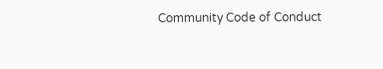Community Code of Conduct